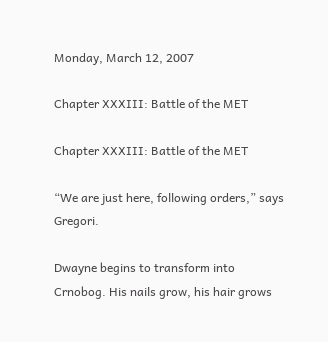Monday, March 12, 2007

Chapter XXXIII: Battle of the MET

Chapter XXXIII: Battle of the MET

“We are just here, following orders,” says Gregori.

Dwayne begins to transform into Crnobog. His nails grow, his hair grows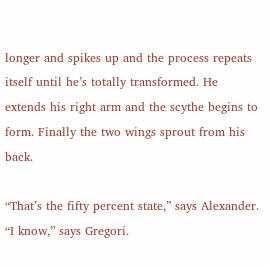longer and spikes up and the process repeats itself until he’s totally transformed. He extends his right arm and the scythe begins to form. Finally the two wings sprout from his back.

“That’s the fifty percent state,” says Alexander. “I know,” says Gregori.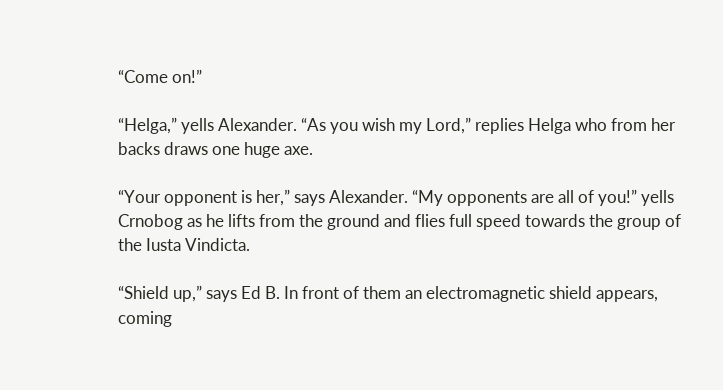“Come on!”

“Helga,” yells Alexander. “As you wish my Lord,” replies Helga who from her backs draws one huge axe.

“Your opponent is her,” says Alexander. “My opponents are all of you!” yells Crnobog as he lifts from the ground and flies full speed towards the group of the Iusta Vindicta.

“Shield up,” says Ed B. In front of them an electromagnetic shield appears, coming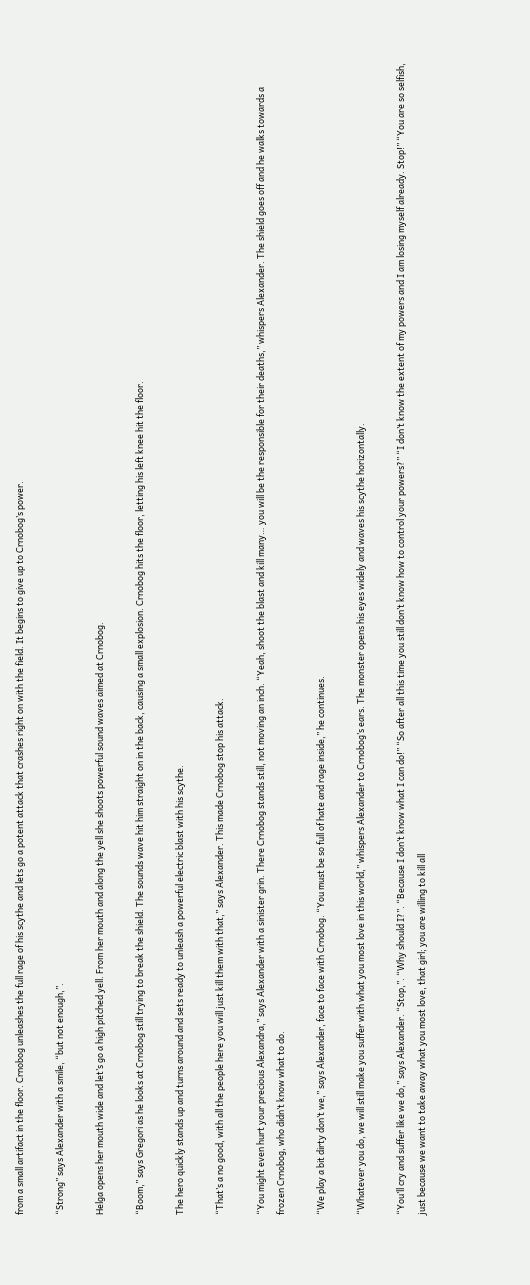from a small artifact in the floor. Crnobog unleashes the full rage of his scythe and lets go a potent attack that crashes right on with the field. It begins to give up to Crnobog’s power.

“Strong” says Alexander with a smile, “but not enough,”.

Helga opens her mouth wide and let’s go a high pitched yell. From her mouth and along the yell she shoots powerful sound waves aimed at Crnobog.

“Boom,” says Gregori as he looks at Crnobog still trying to break the shield. The sounds wave hit him straight on in the back, causing a small explosion. Crnobog hits the floor, letting his left knee hit the floor.

The hero quickly stands up and turns around and sets ready to unleash a powerful electric blast with his scythe.

“That’s a no good, with all the people here you will just kill them with that,” says Alexander. This made Crnobog stop his attack.

“You might even hurt your precious Alexandra,” says Alexander with a sinister grin. There Crnobog stands still, not moving an inch. “Yeah, shoot the blast and kill many… you will be the responsible for their deaths,” whispers Alexander. The shield goes off and he walks towards a frozen Crnobog, who didn’t know what to do.

“We play a bit dirty don’t we,” says Alexander, face to face with Crnobog. “You must be so full of hate and rage inside,” he continues.

“Whatever you do, we will still make you suffer with what you most love in this world,” whispers Alexander to Crnobog’s ears. The monster opens his eyes widely and waves his scythe horizontally.

“You’ll cry and suffer like we do,” says Alexander. “Stop,”. “Why should I?”. “Because I don’t know what I can do!” “So after all this time you still don’t know how to control your powers?” “I don’t know the extent of my powers and I am losing myself already. Stop!” “You are so selfish, just because we want to take away what you most love, that girl; you are willing to kill all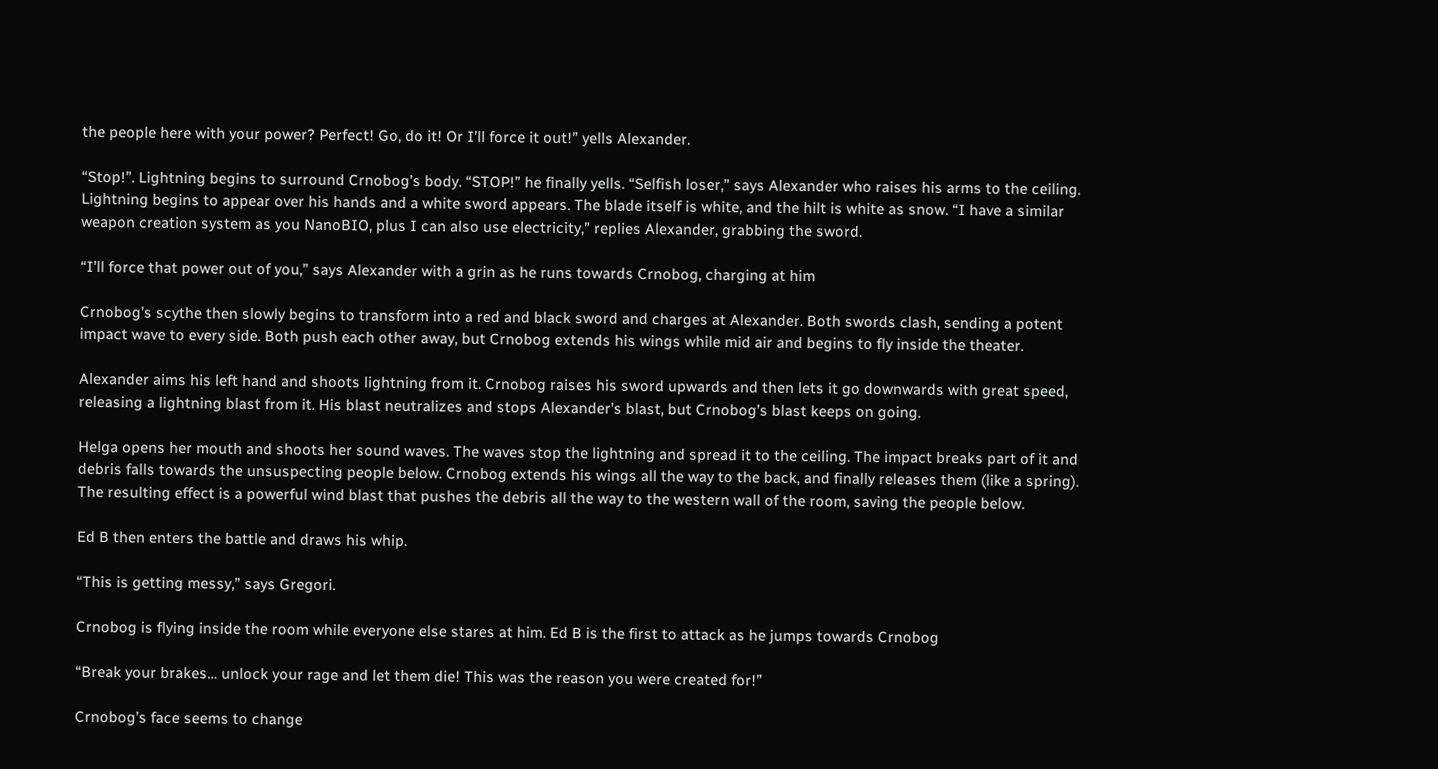the people here with your power? Perfect! Go, do it! Or I’ll force it out!” yells Alexander.

“Stop!”. Lightning begins to surround Crnobog’s body. “STOP!” he finally yells. “Selfish loser,” says Alexander who raises his arms to the ceiling. Lightning begins to appear over his hands and a white sword appears. The blade itself is white, and the hilt is white as snow. “I have a similar weapon creation system as you NanoBIO, plus I can also use electricity,” replies Alexander, grabbing the sword.

“I’ll force that power out of you,” says Alexander with a grin as he runs towards Crnobog, charging at him

Crnobog’s scythe then slowly begins to transform into a red and black sword and charges at Alexander. Both swords clash, sending a potent impact wave to every side. Both push each other away, but Crnobog extends his wings while mid air and begins to fly inside the theater.

Alexander aims his left hand and shoots lightning from it. Crnobog raises his sword upwards and then lets it go downwards with great speed, releasing a lightning blast from it. His blast neutralizes and stops Alexander’s blast, but Crnobog’s blast keeps on going.

Helga opens her mouth and shoots her sound waves. The waves stop the lightning and spread it to the ceiling. The impact breaks part of it and debris falls towards the unsuspecting people below. Crnobog extends his wings all the way to the back, and finally releases them (like a spring). The resulting effect is a powerful wind blast that pushes the debris all the way to the western wall of the room, saving the people below.

Ed B then enters the battle and draws his whip.

“This is getting messy,” says Gregori.

Crnobog is flying inside the room while everyone else stares at him. Ed B is the first to attack as he jumps towards Crnobog

“Break your brakes… unlock your rage and let them die! This was the reason you were created for!”

Crnobog’s face seems to change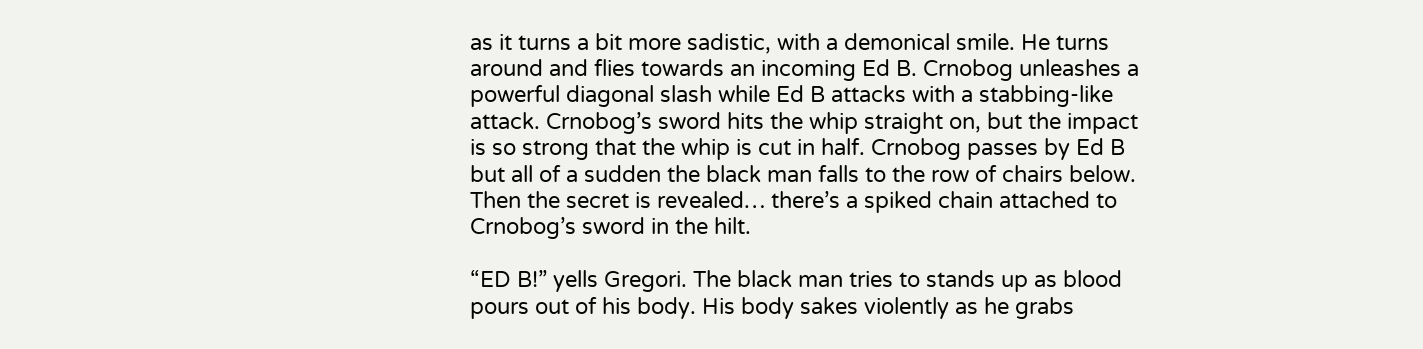as it turns a bit more sadistic, with a demonical smile. He turns around and flies towards an incoming Ed B. Crnobog unleashes a powerful diagonal slash while Ed B attacks with a stabbing-like attack. Crnobog’s sword hits the whip straight on, but the impact is so strong that the whip is cut in half. Crnobog passes by Ed B but all of a sudden the black man falls to the row of chairs below. Then the secret is revealed… there’s a spiked chain attached to Crnobog’s sword in the hilt.

“ED B!” yells Gregori. The black man tries to stands up as blood pours out of his body. His body sakes violently as he grabs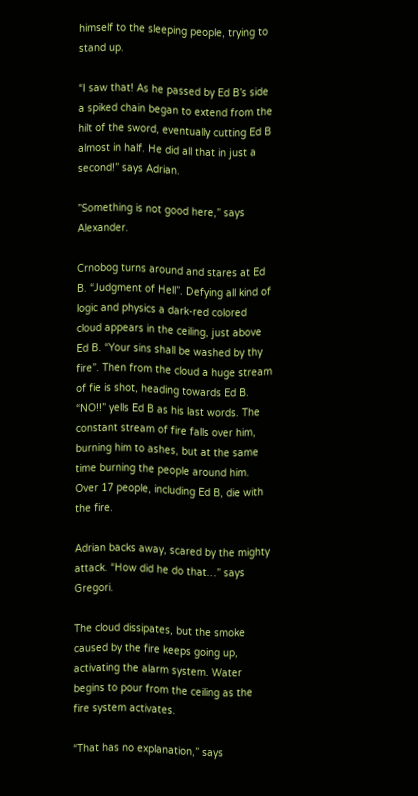himself to the sleeping people, trying to stand up.

“I saw that! As he passed by Ed B’s side a spiked chain began to extend from the hilt of the sword, eventually cutting Ed B almost in half. He did all that in just a second!” says Adrian.

”Something is not good here,” says Alexander.

Crnobog turns around and stares at Ed B. “Judgment of Hell”. Defying all kind of logic and physics a dark-red colored cloud appears in the ceiling, just above Ed B. “Your sins shall be washed by thy fire”. Then from the cloud a huge stream of fie is shot, heading towards Ed B. “NO!!” yells Ed B as his last words. The constant stream of fire falls over him, burning him to ashes, but at the same time burning the people around him. Over 17 people, including Ed B, die with the fire.

Adrian backs away, scared by the mighty attack. “How did he do that…” says Gregori.

The cloud dissipates, but the smoke caused by the fire keeps going up, activating the alarm system. Water begins to pour from the ceiling as the fire system activates.

“That has no explanation,” says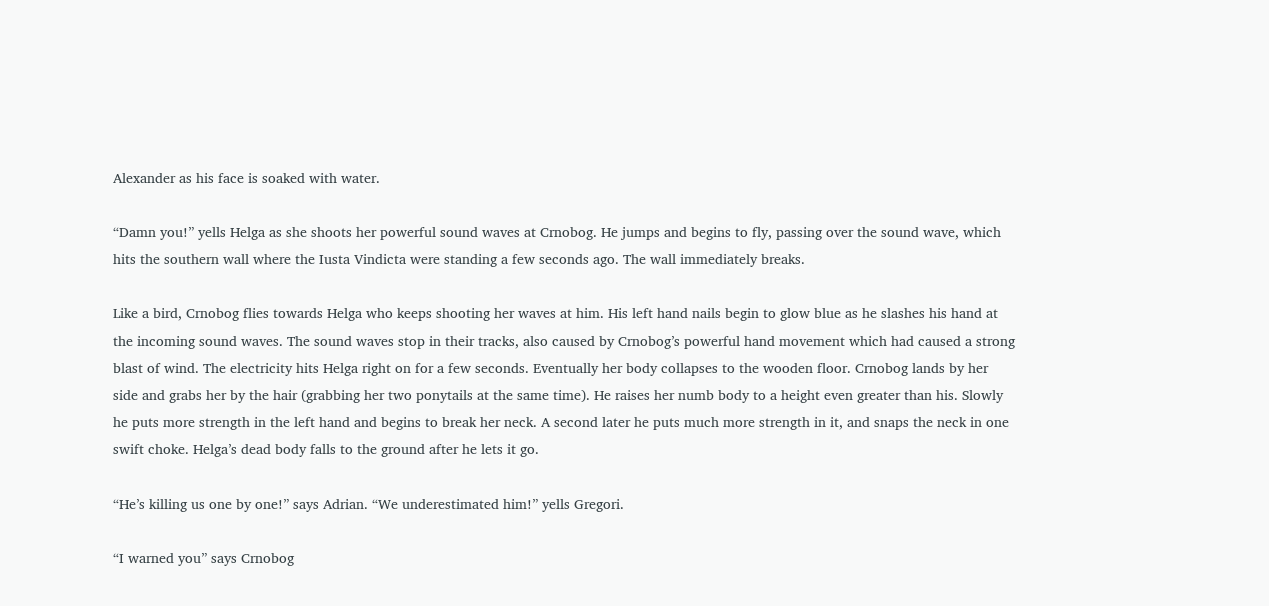Alexander as his face is soaked with water.

“Damn you!” yells Helga as she shoots her powerful sound waves at Crnobog. He jumps and begins to fly, passing over the sound wave, which hits the southern wall where the Iusta Vindicta were standing a few seconds ago. The wall immediately breaks.

Like a bird, Crnobog flies towards Helga who keeps shooting her waves at him. His left hand nails begin to glow blue as he slashes his hand at the incoming sound waves. The sound waves stop in their tracks, also caused by Crnobog’s powerful hand movement which had caused a strong blast of wind. The electricity hits Helga right on for a few seconds. Eventually her body collapses to the wooden floor. Crnobog lands by her side and grabs her by the hair (grabbing her two ponytails at the same time). He raises her numb body to a height even greater than his. Slowly he puts more strength in the left hand and begins to break her neck. A second later he puts much more strength in it, and snaps the neck in one swift choke. Helga’s dead body falls to the ground after he lets it go.

“He’s killing us one by one!” says Adrian. “We underestimated him!” yells Gregori.

“I warned you” says Crnobog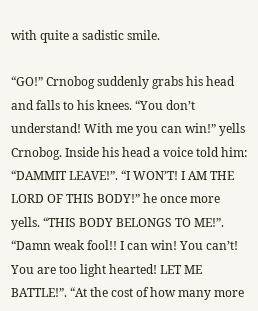with quite a sadistic smile.

“GO!” Crnobog suddenly grabs his head and falls to his knees. “You don’t understand! With me you can win!” yells Crnobog. Inside his head a voice told him: “DAMMIT LEAVE!”. “I WON’T! I AM THE LORD OF THIS BODY!” he once more yells. “THIS BODY BELONGS TO ME!”. “Damn weak fool!! I can win! You can’t! You are too light hearted! LET ME BATTLE!”. “At the cost of how many more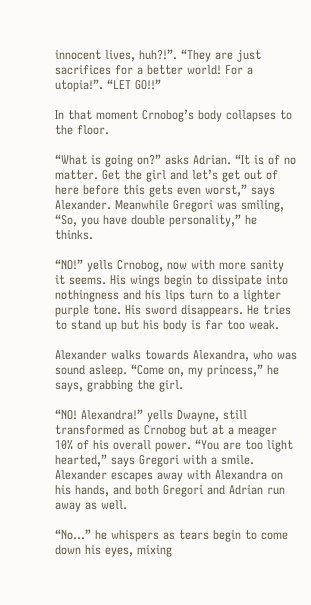innocent lives, huh?!”. “They are just sacrifices for a better world! For a utopia!”. “LET GO!!”

In that moment Crnobog’s body collapses to the floor.

“What is going on?” asks Adrian. “It is of no matter. Get the girl and let’s get out of here before this gets even worst,” says Alexander. Meanwhile Gregori was smiling, “So, you have double personality,” he thinks.

“NO!” yells Crnobog, now with more sanity it seems. His wings begin to dissipate into nothingness and his lips turn to a lighter purple tone. His sword disappears. He tries to stand up but his body is far too weak.

Alexander walks towards Alexandra, who was sound asleep. “Come on, my princess,” he says, grabbing the girl.

“NO! Alexandra!” yells Dwayne, still transformed as Crnobog but at a meager 10% of his overall power. “You are too light hearted,” says Gregori with a smile. Alexander escapes away with Alexandra on his hands, and both Gregori and Adrian run away as well.

“No…” he whispers as tears begin to come down his eyes, mixing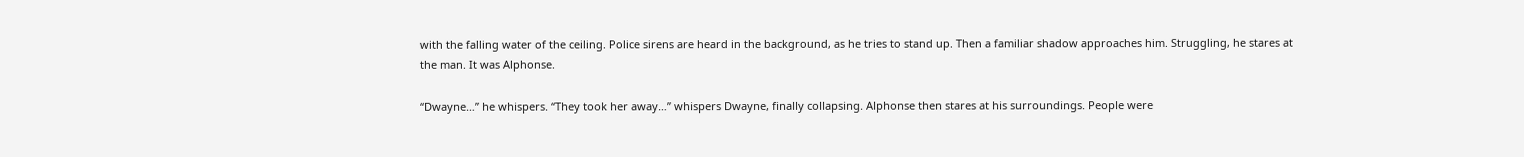with the falling water of the ceiling. Police sirens are heard in the background, as he tries to stand up. Then a familiar shadow approaches him. Struggling, he stares at the man. It was Alphonse.

“Dwayne…” he whispers. “They took her away…” whispers Dwayne, finally collapsing. Alphonse then stares at his surroundings. People were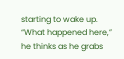starting to wake up. “What happened here,” he thinks as he grabs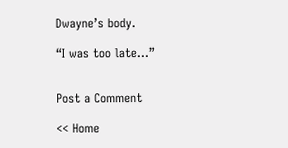Dwayne’s body.

“I was too late…”


Post a Comment

<< Home